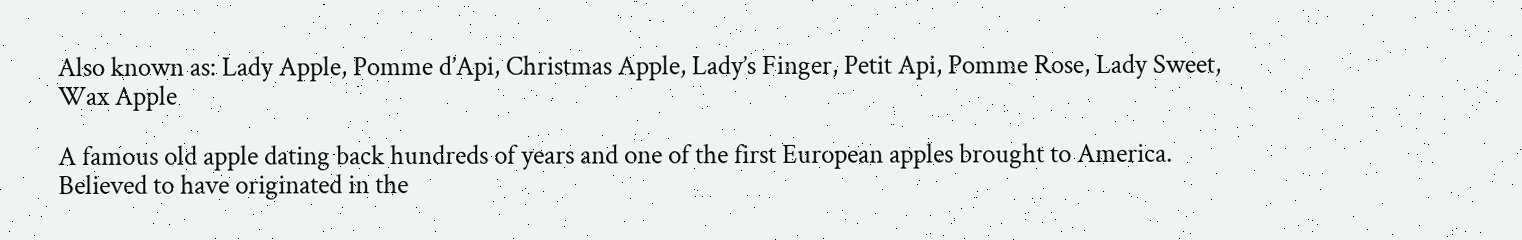Also known as: Lady Apple, Pomme d’Api, Christmas Apple, Lady’s Finger, Petit Api, Pomme Rose, Lady Sweet, Wax Apple

A famous old apple dating back hundreds of years and one of the first European apples brought to America. Believed to have originated in the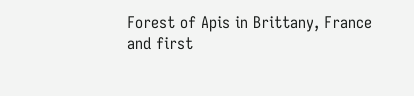Forest of Apis in Brittany, France and first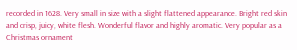recorded in 1628. Very small in size with a slight flattened appearance. Bright red skin and crisp, juicy, white flesh. Wonderful flavor and highly aromatic. Very popular as a Christmas ornament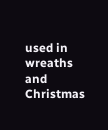used in wreaths and Christmas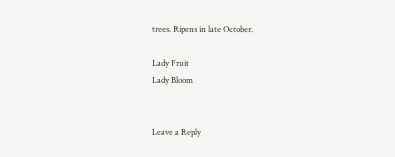trees. Ripens in late October.

Lady Fruit
Lady Bloom


Leave a Reply